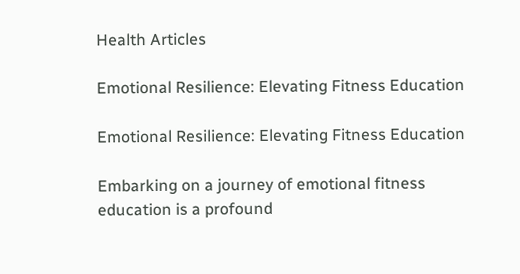Health Articles

Emotional Resilience: Elevating Fitness Education

Emotional Resilience: Elevating Fitness Education

Embarking on a journey of emotional fitness education is a profound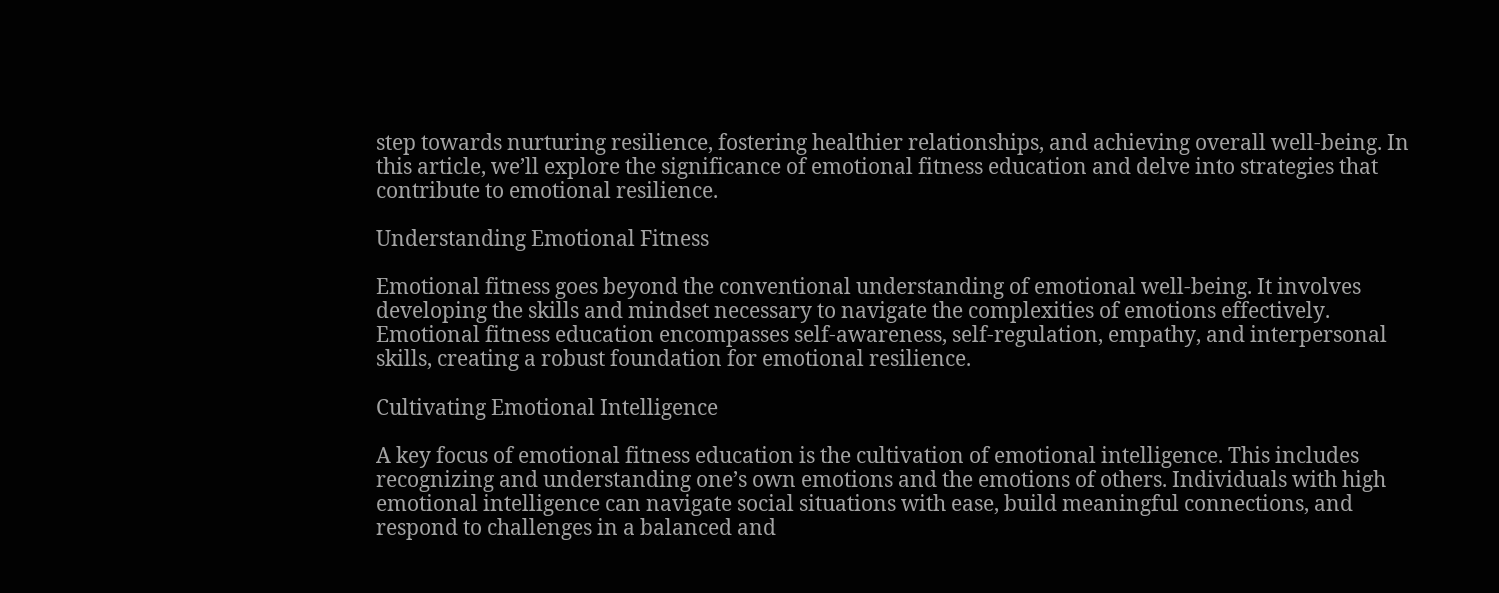step towards nurturing resilience, fostering healthier relationships, and achieving overall well-being. In this article, we’ll explore the significance of emotional fitness education and delve into strategies that contribute to emotional resilience.

Understanding Emotional Fitness

Emotional fitness goes beyond the conventional understanding of emotional well-being. It involves developing the skills and mindset necessary to navigate the complexities of emotions effectively. Emotional fitness education encompasses self-awareness, self-regulation, empathy, and interpersonal skills, creating a robust foundation for emotional resilience.

Cultivating Emotional Intelligence

A key focus of emotional fitness education is the cultivation of emotional intelligence. This includes recognizing and understanding one’s own emotions and the emotions of others. Individuals with high emotional intelligence can navigate social situations with ease, build meaningful connections, and respond to challenges in a balanced and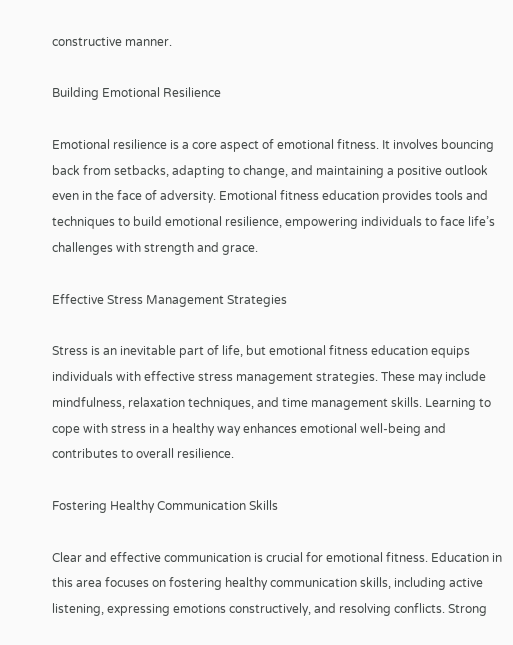constructive manner.

Building Emotional Resilience

Emotional resilience is a core aspect of emotional fitness. It involves bouncing back from setbacks, adapting to change, and maintaining a positive outlook even in the face of adversity. Emotional fitness education provides tools and techniques to build emotional resilience, empowering individuals to face life’s challenges with strength and grace.

Effective Stress Management Strategies

Stress is an inevitable part of life, but emotional fitness education equips individuals with effective stress management strategies. These may include mindfulness, relaxation techniques, and time management skills. Learning to cope with stress in a healthy way enhances emotional well-being and contributes to overall resilience.

Fostering Healthy Communication Skills

Clear and effective communication is crucial for emotional fitness. Education in this area focuses on fostering healthy communication skills, including active listening, expressing emotions constructively, and resolving conflicts. Strong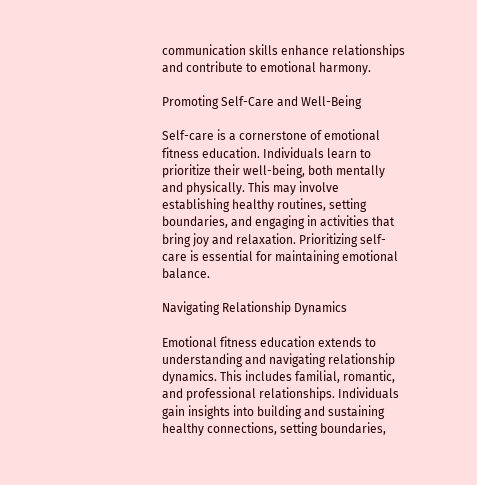communication skills enhance relationships and contribute to emotional harmony.

Promoting Self-Care and Well-Being

Self-care is a cornerstone of emotional fitness education. Individuals learn to prioritize their well-being, both mentally and physically. This may involve establishing healthy routines, setting boundaries, and engaging in activities that bring joy and relaxation. Prioritizing self-care is essential for maintaining emotional balance.

Navigating Relationship Dynamics

Emotional fitness education extends to understanding and navigating relationship dynamics. This includes familial, romantic, and professional relationships. Individuals gain insights into building and sustaining healthy connections, setting boundaries,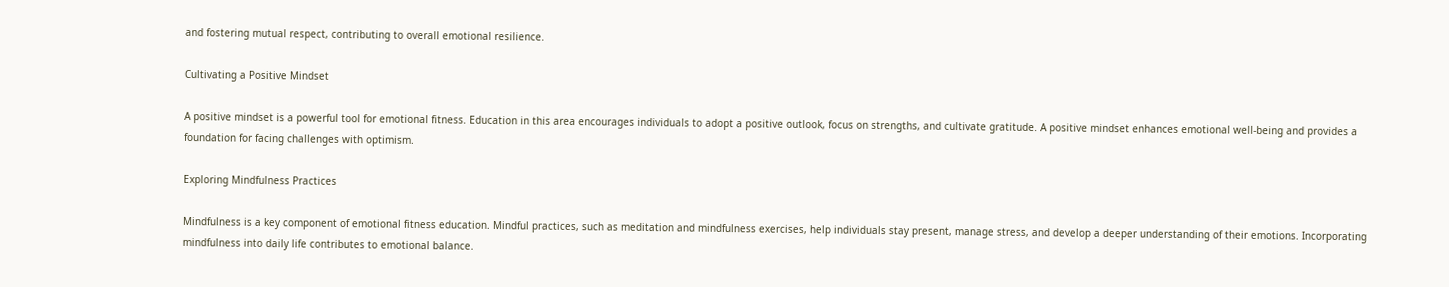and fostering mutual respect, contributing to overall emotional resilience.

Cultivating a Positive Mindset

A positive mindset is a powerful tool for emotional fitness. Education in this area encourages individuals to adopt a positive outlook, focus on strengths, and cultivate gratitude. A positive mindset enhances emotional well-being and provides a foundation for facing challenges with optimism.

Exploring Mindfulness Practices

Mindfulness is a key component of emotional fitness education. Mindful practices, such as meditation and mindfulness exercises, help individuals stay present, manage stress, and develop a deeper understanding of their emotions. Incorporating mindfulness into daily life contributes to emotional balance.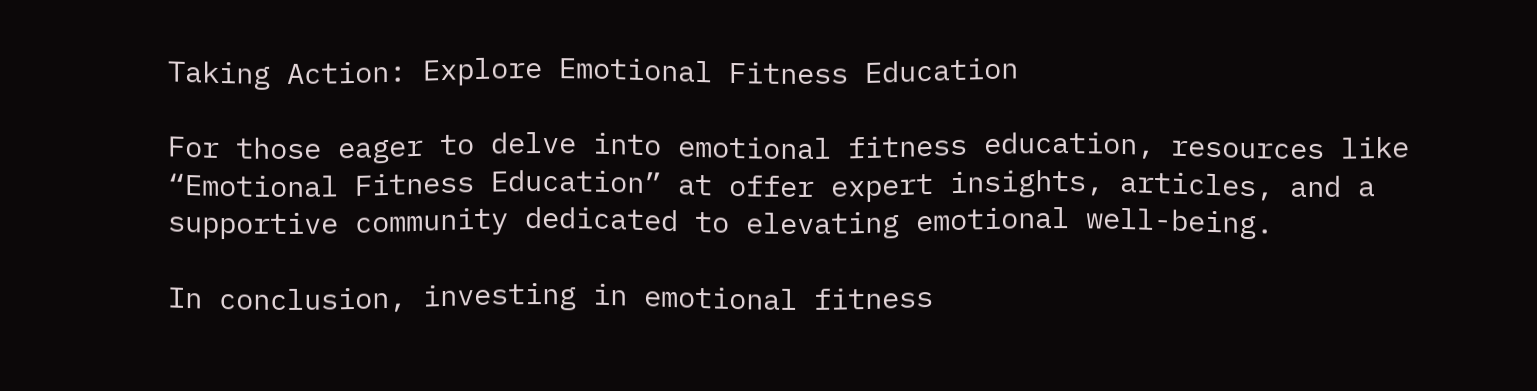Taking Action: Explore Emotional Fitness Education

For those eager to delve into emotional fitness education, resources like “Emotional Fitness Education” at offer expert insights, articles, and a supportive community dedicated to elevating emotional well-being.

In conclusion, investing in emotional fitness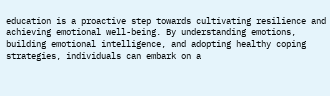education is a proactive step towards cultivating resilience and achieving emotional well-being. By understanding emotions, building emotional intelligence, and adopting healthy coping strategies, individuals can embark on a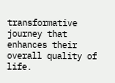transformative journey that enhances their overall quality of life.